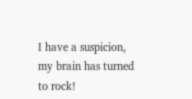I have a suspicion, my brain has turned to rock!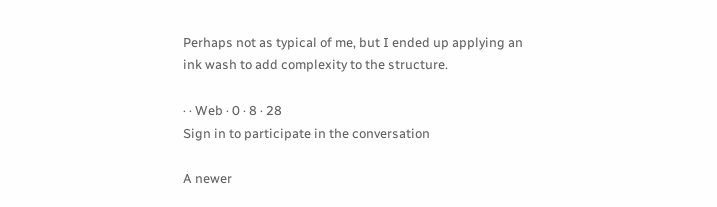Perhaps not as typical of me, but I ended up applying an ink wash to add complexity to the structure.

· · Web · 0 · 8 · 28
Sign in to participate in the conversation

A newer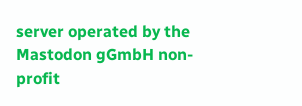server operated by the Mastodon gGmbH non-profit